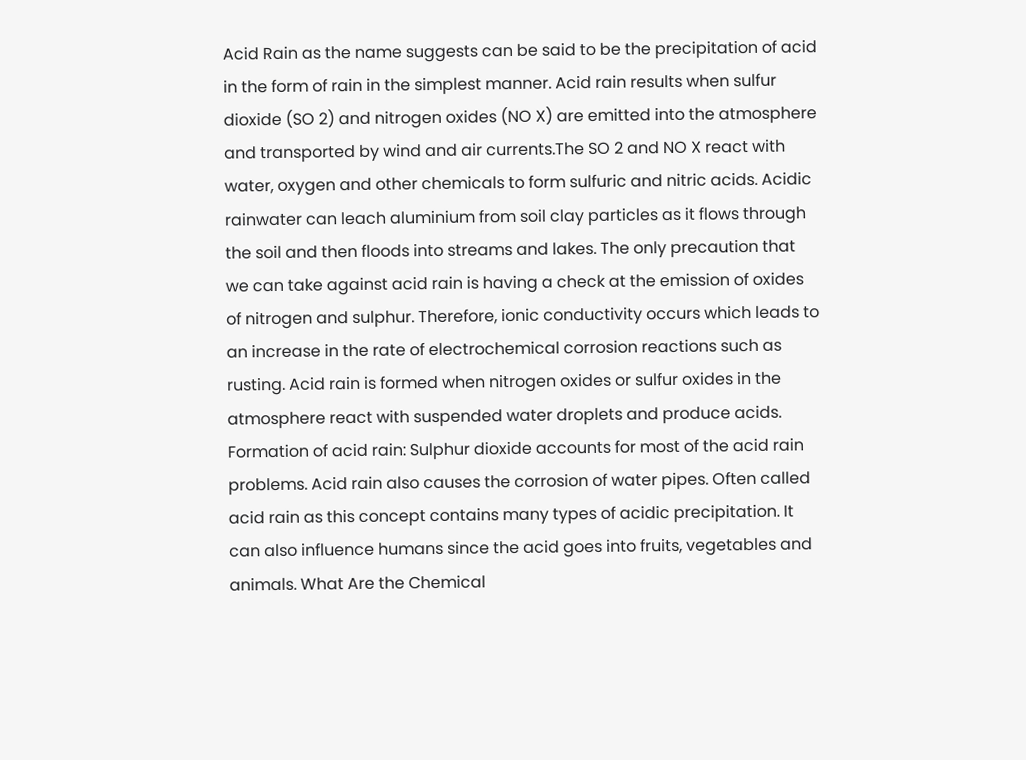Acid Rain as the name suggests can be said to be the precipitation of acid in the form of rain in the simplest manner. Acid rain results when sulfur dioxide (SO 2) and nitrogen oxides (NO X) are emitted into the atmosphere and transported by wind and air currents.The SO 2 and NO X react with water, oxygen and other chemicals to form sulfuric and nitric acids. Acidic rainwater can leach aluminium from soil clay particles as it flows through the soil and then floods into streams and lakes. The only precaution that we can take against acid rain is having a check at the emission of oxides of nitrogen and sulphur. Therefore, ionic conductivity occurs which leads to an increase in the rate of electrochemical corrosion reactions such as rusting. Acid rain is formed when nitrogen oxides or sulfur oxides in the atmosphere react with suspended water droplets and produce acids. Formation of acid rain: Sulphur dioxide accounts for most of the acid rain problems. Acid rain also causes the corrosion of water pipes. Often called acid rain as this concept contains many types of acidic precipitation. It can also influence humans since the acid goes into fruits, vegetables and animals. What Are the Chemical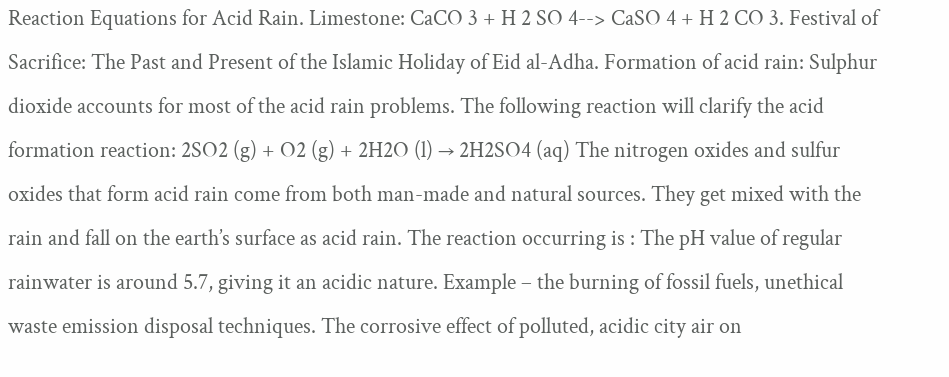Reaction Equations for Acid Rain. Limestone: CaCO 3 + H 2 SO 4--> CaSO 4 + H 2 CO 3. Festival of Sacrifice: The Past and Present of the Islamic Holiday of Eid al-Adha. Formation of acid rain: Sulphur dioxide accounts for most of the acid rain problems. The following reaction will clarify the acid formation reaction: 2SO2 (g) + O2 (g) + 2H2O (l) → 2H2SO4 (aq) The nitrogen oxides and sulfur oxides that form acid rain come from both man-made and natural sources. They get mixed with the rain and fall on the earth’s surface as acid rain. The reaction occurring is : The pH value of regular rainwater is around 5.7, giving it an acidic nature. Example – the burning of fossil fuels, unethical waste emission disposal techniques. The corrosive effect of polluted, acidic city air on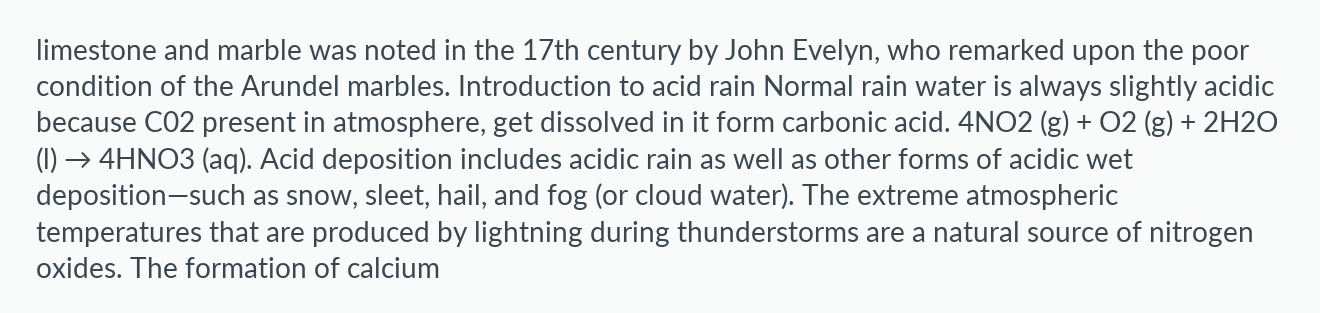limestone and marble was noted in the 17th century by John Evelyn, who remarked upon the poor condition of the Arundel marbles. Introduction to acid rain Normal rain water is always slightly acidic because C02 present in atmosphere, get dissolved in it form carbonic acid. 4NO2 (g) + O2 (g) + 2H2O (l) → 4HNO3 (aq). Acid deposition includes acidic rain as well as other forms of acidic wet deposition—such as snow, sleet, hail, and fog (or cloud water). The extreme atmospheric temperatures that are produced by lightning during thunderstorms are a natural source of nitrogen oxides. The formation of calcium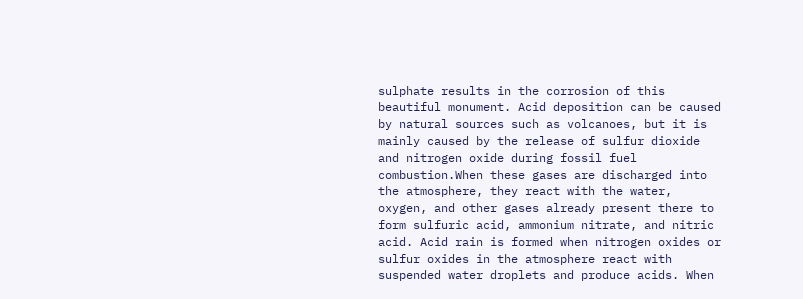sulphate results in the corrosion of this beautiful monument. Acid deposition can be caused by natural sources such as volcanoes, but it is mainly caused by the release of sulfur dioxide and nitrogen oxide during fossil fuel combustion.When these gases are discharged into the atmosphere, they react with the water, oxygen, and other gases already present there to form sulfuric acid, ammonium nitrate, and nitric acid. Acid rain is formed when nitrogen oxides or sulfur oxides in the atmosphere react with suspended water droplets and produce acids. When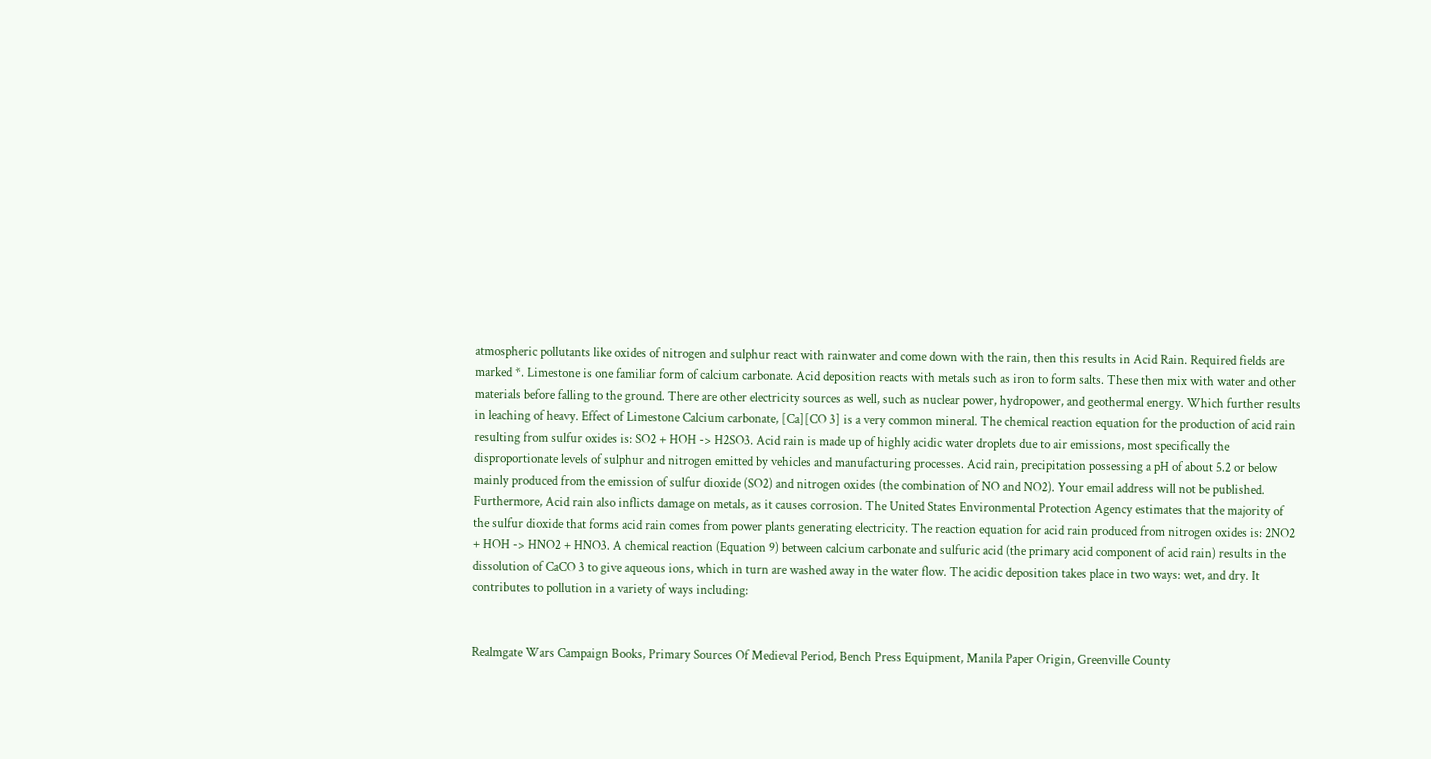atmospheric pollutants like oxides of nitrogen and sulphur react with rainwater and come down with the rain, then this results in Acid Rain. Required fields are marked *. Limestone is one familiar form of calcium carbonate. Acid deposition reacts with metals such as iron to form salts. These then mix with water and other materials before falling to the ground. There are other electricity sources as well, such as nuclear power, hydropower, and geothermal energy. Which further results in leaching of heavy. Effect of Limestone Calcium carbonate, [Ca][CO 3] is a very common mineral. The chemical reaction equation for the production of acid rain resulting from sulfur oxides is: SO2 + HOH -> H2SO3. Acid rain is made up of highly acidic water droplets due to air emissions, most specifically the disproportionate levels of sulphur and nitrogen emitted by vehicles and manufacturing processes. Acid rain, precipitation possessing a pH of about 5.2 or below mainly produced from the emission of sulfur dioxide (SO2) and nitrogen oxides (the combination of NO and NO2). Your email address will not be published. Furthermore, Acid rain also inflicts damage on metals, as it causes corrosion. The United States Environmental Protection Agency estimates that the majority of the sulfur dioxide that forms acid rain comes from power plants generating electricity. The reaction equation for acid rain produced from nitrogen oxides is: 2NO2 + HOH -> HNO2 + HNO3. A chemical reaction (Equation 9) between calcium carbonate and sulfuric acid (the primary acid component of acid rain) results in the dissolution of CaCO 3 to give aqueous ions, which in turn are washed away in the water flow. The acidic deposition takes place in two ways: wet, and dry. It contributes to pollution in a variety of ways including:


Realmgate Wars Campaign Books, Primary Sources Of Medieval Period, Bench Press Equipment, Manila Paper Origin, Greenville County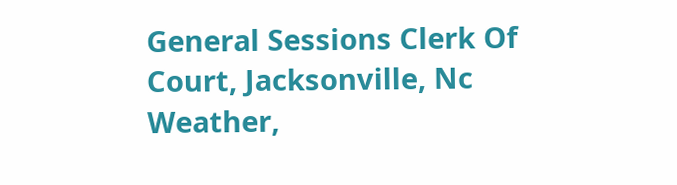General Sessions Clerk Of Court, Jacksonville, Nc Weather,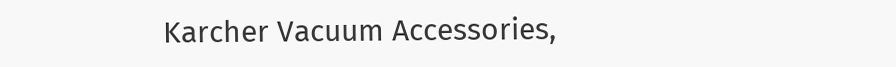Karcher Vacuum Accessories,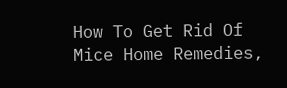How To Get Rid Of Mice Home Remedies,